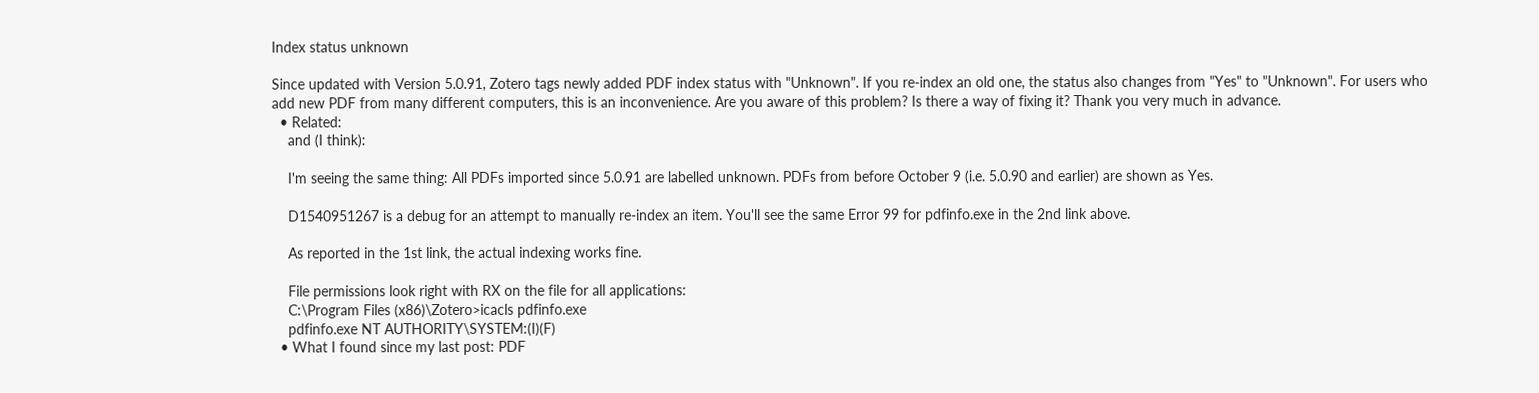Index status unknown

Since updated with Version 5.0.91, Zotero tags newly added PDF index status with "Unknown". If you re-index an old one, the status also changes from "Yes" to "Unknown". For users who add new PDF from many different computers, this is an inconvenience. Are you aware of this problem? Is there a way of fixing it? Thank you very much in advance.
  • Related:
    and (I think):

    I'm seeing the same thing: All PDFs imported since 5.0.91 are labelled unknown. PDFs from before October 9 (i.e. 5.0.90 and earlier) are shown as Yes.

    D1540951267 is a debug for an attempt to manually re-index an item. You'll see the same Error 99 for pdfinfo.exe in the 2nd link above.

    As reported in the 1st link, the actual indexing works fine.

    File permissions look right with RX on the file for all applications:
    C:\Program Files (x86)\Zotero>icacls pdfinfo.exe
    pdfinfo.exe NT AUTHORITY\SYSTEM:(I)(F)
  • What I found since my last post: PDF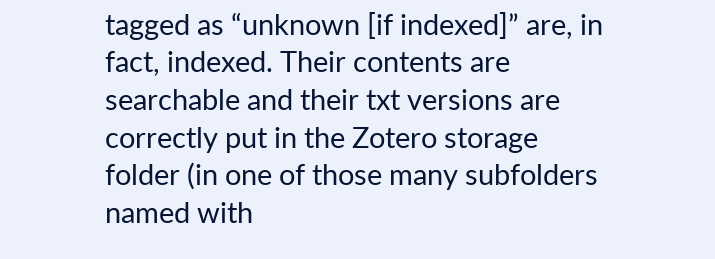tagged as “unknown [if indexed]” are, in fact, indexed. Their contents are searchable and their txt versions are correctly put in the Zotero storage folder (in one of those many subfolders named with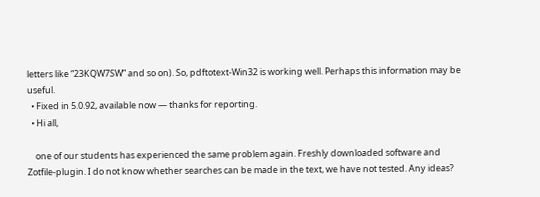letters like “23KQW7SW” and so on). So, pdftotext-Win32 is working well. Perhaps this information may be useful.
  • Fixed in 5.0.92, available now — thanks for reporting.
  • Hi all,

    one of our students has experienced the same problem again. Freshly downloaded software and Zotfile-plugin. I do not know whether searches can be made in the text, we have not tested. Any ideas?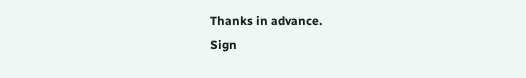Thanks in advance.
Sign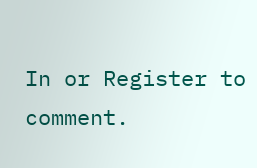In or Register to comment.